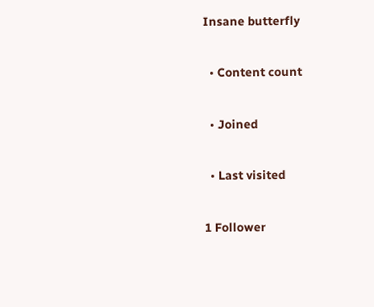Insane butterfly

  • Content count

  • Joined

  • Last visited

1 Follower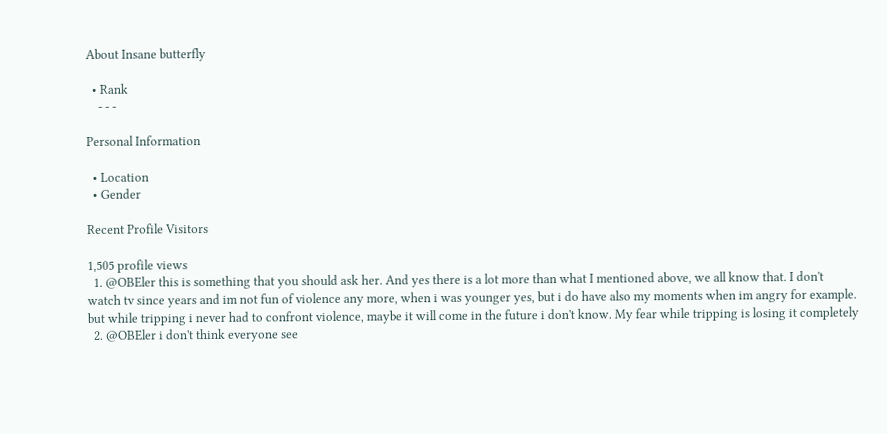About Insane butterfly

  • Rank
    - - -

Personal Information

  • Location
  • Gender

Recent Profile Visitors

1,505 profile views
  1. @OBEler this is something that you should ask her. And yes there is a lot more than what I mentioned above, we all know that. I don't watch tv since years and im not fun of violence any more, when i was younger yes, but i do have also my moments when im angry for example. but while tripping i never had to confront violence, maybe it will come in the future i don't know. My fear while tripping is losing it completely
  2. @OBEler i don't think everyone see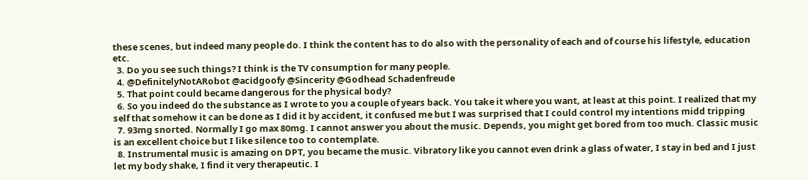these scenes, but indeed many people do. I think the content has to do also with the personality of each and of course his lifestyle, education etc.
  3. Do you see such things? I think is the TV consumption for many people.
  4. @DefinitelyNotARobot @acidgoofy @Sincerity @Godhead Schadenfreude
  5. That point could became dangerous for the physical body?
  6. So you indeed do the substance as I wrote to you a couple of years back. You take it where you want, at least at this point. I realized that my self that somehow it can be done as I did it by accident, it confused me but I was surprised that I could control my intentions midd tripping
  7. 93mg snorted. Normally I go max 80mg. I cannot answer you about the music. Depends, you might get bored from too much. Classic music is an excellent choice but I like silence too to contemplate.
  8. Instrumental music is amazing on DPT, you became the music. Vibratory like you cannot even drink a glass of water, I stay in bed and I just let my body shake, I find it very therapeutic. I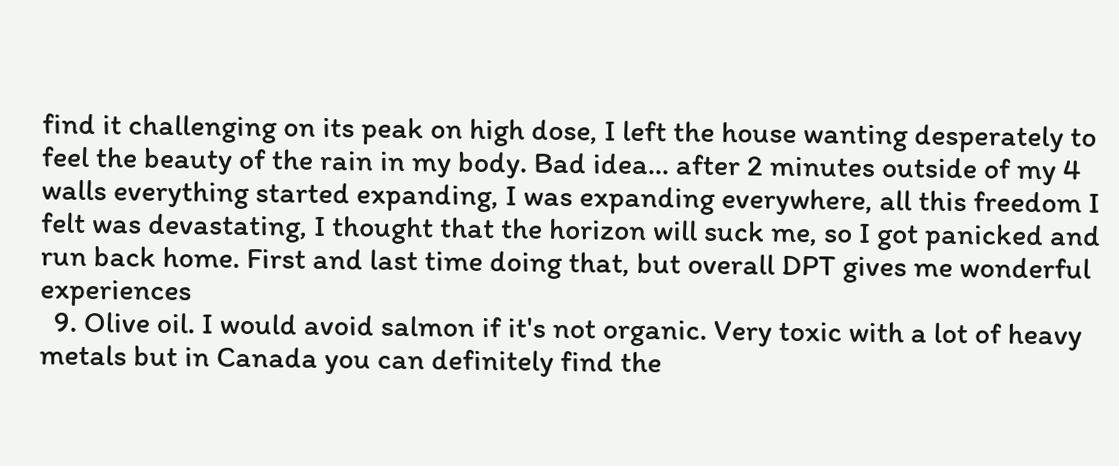find it challenging on its peak on high dose, I left the house wanting desperately to feel the beauty of the rain in my body. Bad idea... after 2 minutes outside of my 4 walls everything started expanding, I was expanding everywhere, all this freedom I felt was devastating, I thought that the horizon will suck me, so I got panicked and run back home. First and last time doing that, but overall DPT gives me wonderful experiences
  9. Olive oil. I would avoid salmon if it's not organic. Very toxic with a lot of heavy metals but in Canada you can definitely find the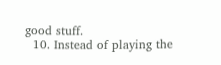good stuff.
  10. Instead of playing the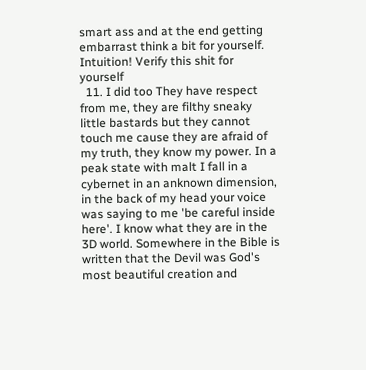smart ass and at the end getting embarrast think a bit for yourself. Intuition! Verify this shit for yourself
  11. I did too They have respect from me, they are filthy sneaky little bastards but they cannot touch me cause they are afraid of my truth, they know my power. In a peak state with malt I fall in a cybernet in an anknown dimension, in the back of my head your voice was saying to me 'be careful inside here'. I know what they are in the 3D world. Somewhere in the Bible is written that the Devil was God's most beautiful creation and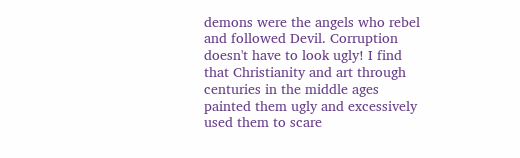demons were the angels who rebel and followed Devil. Corruption doesn't have to look ugly! I find that Christianity and art through centuries in the middle ages painted them ugly and excessively used them to scare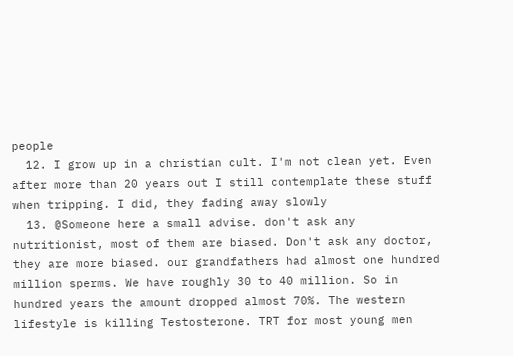people
  12. I grow up in a christian cult. I'm not clean yet. Even after more than 20 years out I still contemplate these stuff when tripping. I did, they fading away slowly
  13. @Someone here a small advise. don't ask any nutritionist, most of them are biased. Don't ask any doctor, they are more biased. our grandfathers had almost one hundred million sperms. We have roughly 30 to 40 million. So in hundred years the amount dropped almost 70%. The western lifestyle is killing Testosterone. TRT for most young men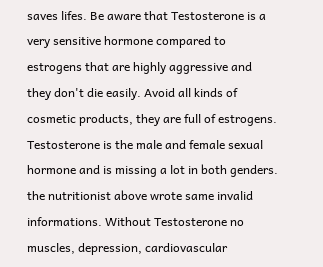saves lifes. Be aware that Testosterone is a very sensitive hormone compared to estrogens that are highly aggressive and they don't die easily. Avoid all kinds of cosmetic products, they are full of estrogens. Testosterone is the male and female sexual hormone and is missing a lot in both genders. the nutritionist above wrote same invalid informations. Without Testosterone no muscles, depression, cardiovascular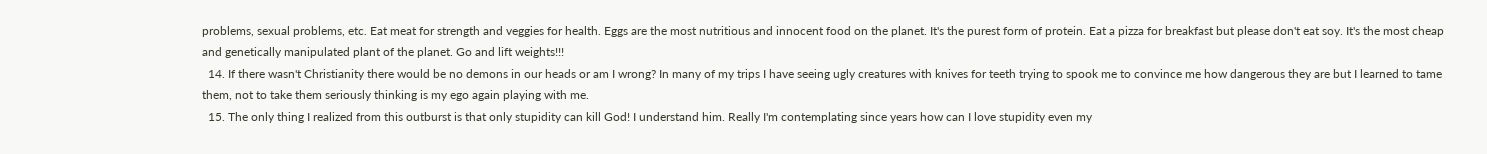problems, sexual problems, etc. Eat meat for strength and veggies for health. Eggs are the most nutritious and innocent food on the planet. It's the purest form of protein. Eat a pizza for breakfast but please don't eat soy. It's the most cheap and genetically manipulated plant of the planet. Go and lift weights!!!
  14. If there wasn't Christianity there would be no demons in our heads or am I wrong? In many of my trips I have seeing ugly creatures with knives for teeth trying to spook me to convince me how dangerous they are but I learned to tame them, not to take them seriously thinking is my ego again playing with me.
  15. The only thing I realized from this outburst is that only stupidity can kill God! I understand him. Really I'm contemplating since years how can I love stupidity even my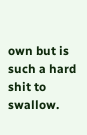own but is such a hard shit to swallow.